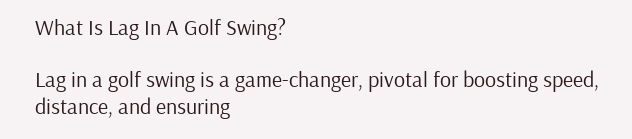What Is Lag In A Golf Swing?

Lag in a golf swing is a game-changer, pivotal for boosting speed, distance, and ensuring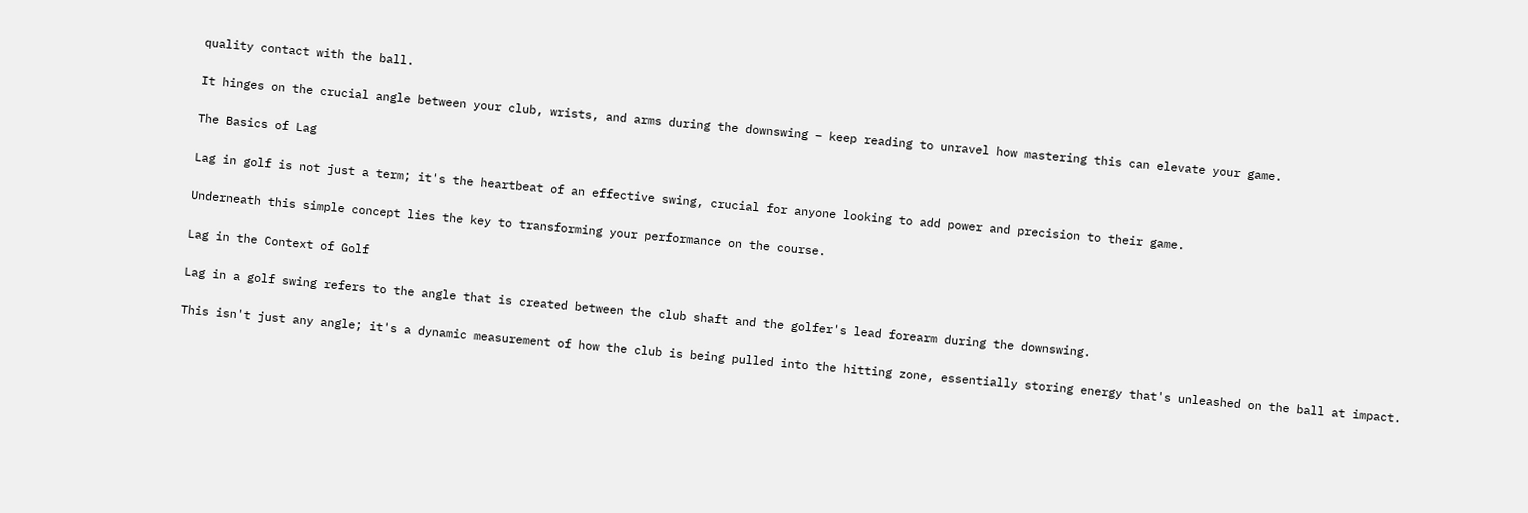quality contact with the ball.

It hinges on the crucial angle between your club, wrists, and arms during the downswing – keep reading to unravel how mastering this can elevate your game.

The Basics of Lag

Lag in golf is not just a term; it's the heartbeat of an effective swing, crucial for anyone looking to add power and precision to their game.

Underneath this simple concept lies the key to transforming your performance on the course.

Lag in the Context of Golf

Lag in a golf swing refers to the angle that is created between the club shaft and the golfer's lead forearm during the downswing.

This isn't just any angle; it's a dynamic measurement of how the club is being pulled into the hitting zone, essentially storing energy that's unleashed on the ball at impact.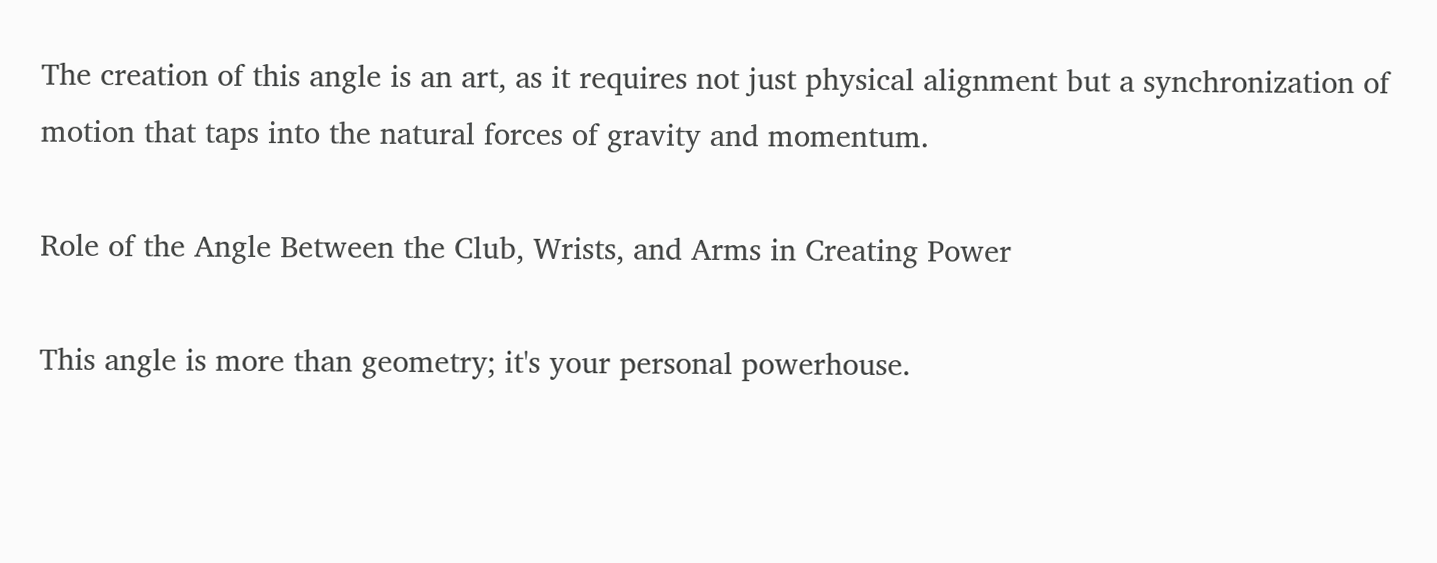The creation of this angle is an art, as it requires not just physical alignment but a synchronization of motion that taps into the natural forces of gravity and momentum.

Role of the Angle Between the Club, Wrists, and Arms in Creating Power

This angle is more than geometry; it's your personal powerhouse.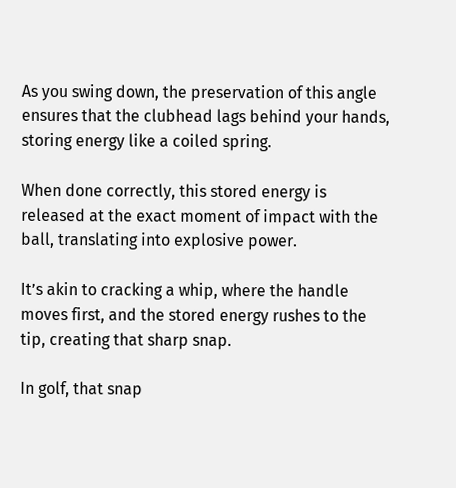As you swing down, the preservation of this angle ensures that the clubhead lags behind your hands, storing energy like a coiled spring.

When done correctly, this stored energy is released at the exact moment of impact with the ball, translating into explosive power.

It’s akin to cracking a whip, where the handle moves first, and the stored energy rushes to the tip, creating that sharp snap.

In golf, that snap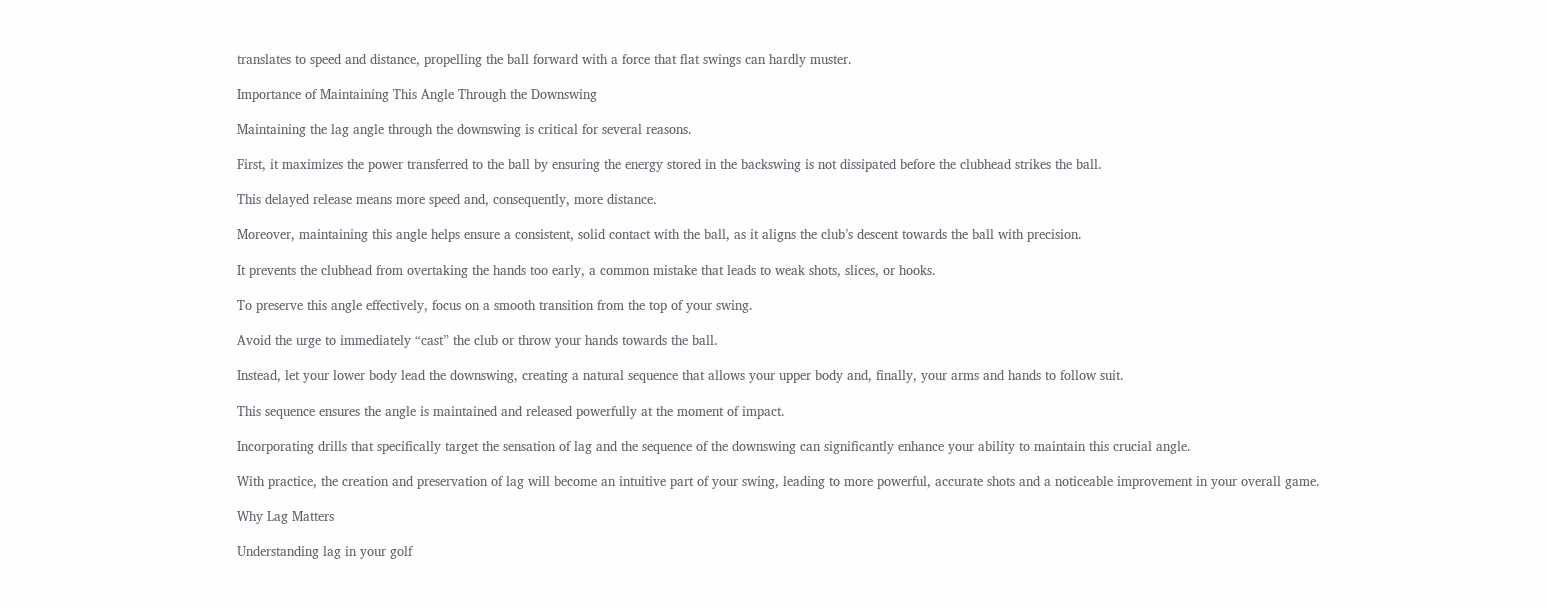translates to speed and distance, propelling the ball forward with a force that flat swings can hardly muster.

Importance of Maintaining This Angle Through the Downswing

Maintaining the lag angle through the downswing is critical for several reasons.

First, it maximizes the power transferred to the ball by ensuring the energy stored in the backswing is not dissipated before the clubhead strikes the ball.

This delayed release means more speed and, consequently, more distance.

Moreover, maintaining this angle helps ensure a consistent, solid contact with the ball, as it aligns the club’s descent towards the ball with precision.

It prevents the clubhead from overtaking the hands too early, a common mistake that leads to weak shots, slices, or hooks.

To preserve this angle effectively, focus on a smooth transition from the top of your swing.

Avoid the urge to immediately “cast” the club or throw your hands towards the ball.

Instead, let your lower body lead the downswing, creating a natural sequence that allows your upper body and, finally, your arms and hands to follow suit.

This sequence ensures the angle is maintained and released powerfully at the moment of impact.

Incorporating drills that specifically target the sensation of lag and the sequence of the downswing can significantly enhance your ability to maintain this crucial angle.

With practice, the creation and preservation of lag will become an intuitive part of your swing, leading to more powerful, accurate shots and a noticeable improvement in your overall game.

Why Lag Matters

Understanding lag in your golf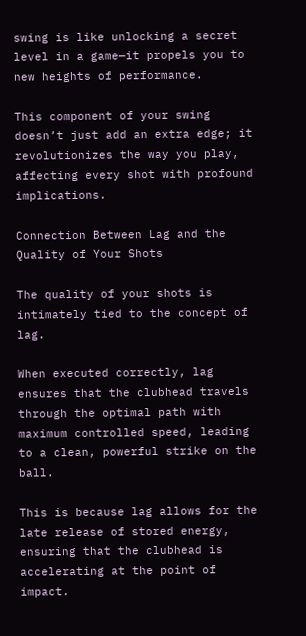swing is like unlocking a secret level in a game—it propels you to new heights of performance.

This component of your swing doesn’t just add an extra edge; it revolutionizes the way you play, affecting every shot with profound implications.

Connection Between Lag and the Quality of Your Shots

The quality of your shots is intimately tied to the concept of lag.

When executed correctly, lag ensures that the clubhead travels through the optimal path with maximum controlled speed, leading to a clean, powerful strike on the ball.

This is because lag allows for the late release of stored energy, ensuring that the clubhead is accelerating at the point of impact.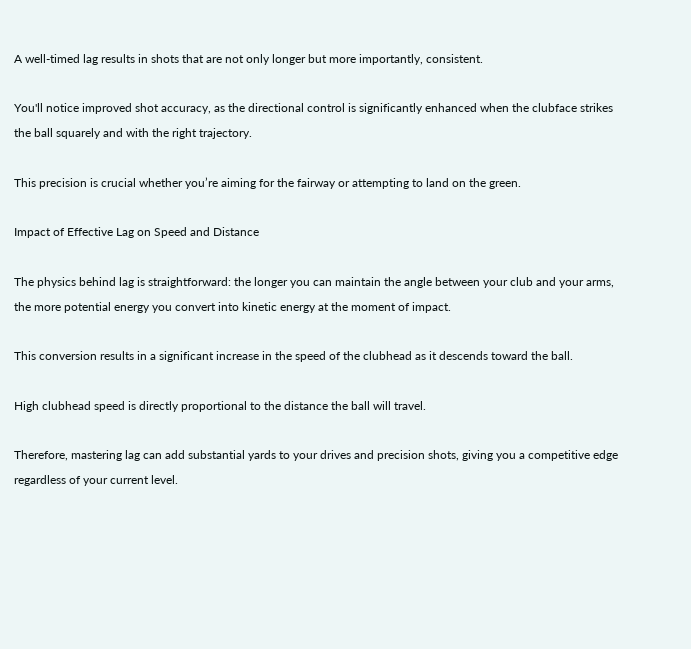A well-timed lag results in shots that are not only longer but more importantly, consistent.

You'll notice improved shot accuracy, as the directional control is significantly enhanced when the clubface strikes the ball squarely and with the right trajectory.

This precision is crucial whether you’re aiming for the fairway or attempting to land on the green.

Impact of Effective Lag on Speed and Distance

The physics behind lag is straightforward: the longer you can maintain the angle between your club and your arms, the more potential energy you convert into kinetic energy at the moment of impact.

This conversion results in a significant increase in the speed of the clubhead as it descends toward the ball.

High clubhead speed is directly proportional to the distance the ball will travel.

Therefore, mastering lag can add substantial yards to your drives and precision shots, giving you a competitive edge regardless of your current level.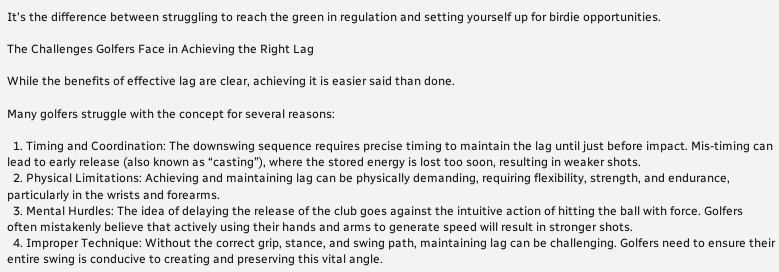It's the difference between struggling to reach the green in regulation and setting yourself up for birdie opportunities.

The Challenges Golfers Face in Achieving the Right Lag

While the benefits of effective lag are clear, achieving it is easier said than done.

Many golfers struggle with the concept for several reasons:

  1. Timing and Coordination: The downswing sequence requires precise timing to maintain the lag until just before impact. Mis-timing can lead to early release (also known as “casting”), where the stored energy is lost too soon, resulting in weaker shots.
  2. Physical Limitations: Achieving and maintaining lag can be physically demanding, requiring flexibility, strength, and endurance, particularly in the wrists and forearms.
  3. Mental Hurdles: The idea of delaying the release of the club goes against the intuitive action of hitting the ball with force. Golfers often mistakenly believe that actively using their hands and arms to generate speed will result in stronger shots.
  4. Improper Technique: Without the correct grip, stance, and swing path, maintaining lag can be challenging. Golfers need to ensure their entire swing is conducive to creating and preserving this vital angle.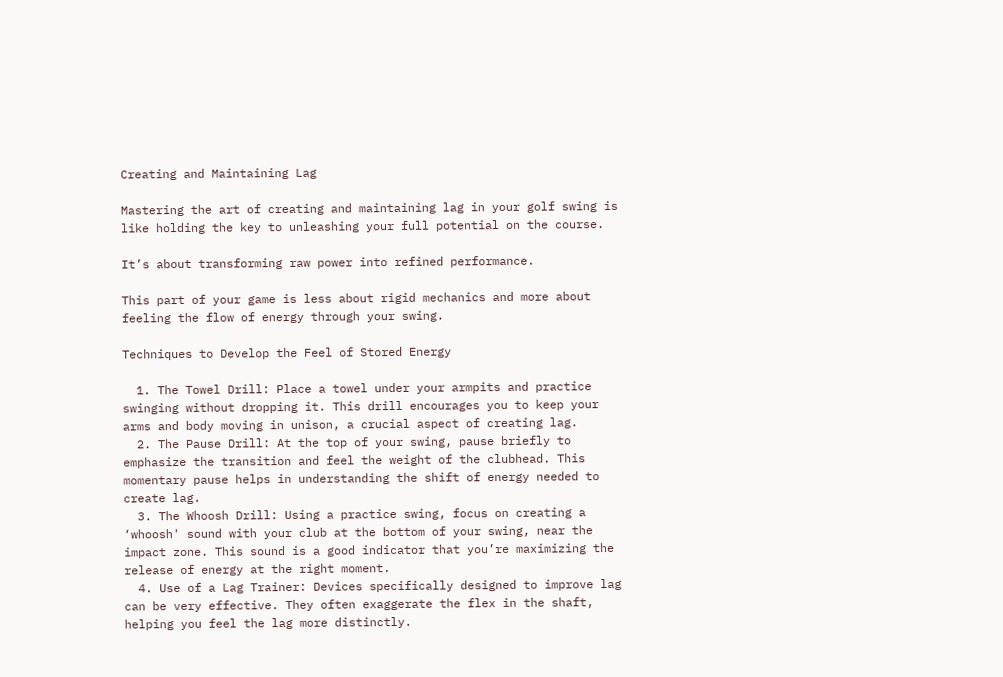Creating and Maintaining Lag

Mastering the art of creating and maintaining lag in your golf swing is like holding the key to unleashing your full potential on the course.

It’s about transforming raw power into refined performance.

This part of your game is less about rigid mechanics and more about feeling the flow of energy through your swing.

Techniques to Develop the Feel of Stored Energy

  1. The Towel Drill: Place a towel under your armpits and practice swinging without dropping it. This drill encourages you to keep your arms and body moving in unison, a crucial aspect of creating lag.
  2. The Pause Drill: At the top of your swing, pause briefly to emphasize the transition and feel the weight of the clubhead. This momentary pause helps in understanding the shift of energy needed to create lag.
  3. The Whoosh Drill: Using a practice swing, focus on creating a ‘whoosh' sound with your club at the bottom of your swing, near the impact zone. This sound is a good indicator that you’re maximizing the release of energy at the right moment.
  4. Use of a Lag Trainer: Devices specifically designed to improve lag can be very effective. They often exaggerate the flex in the shaft, helping you feel the lag more distinctly.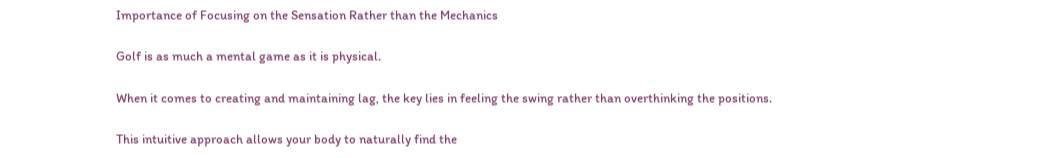Importance of Focusing on the Sensation Rather than the Mechanics

Golf is as much a mental game as it is physical.

When it comes to creating and maintaining lag, the key lies in feeling the swing rather than overthinking the positions.

This intuitive approach allows your body to naturally find the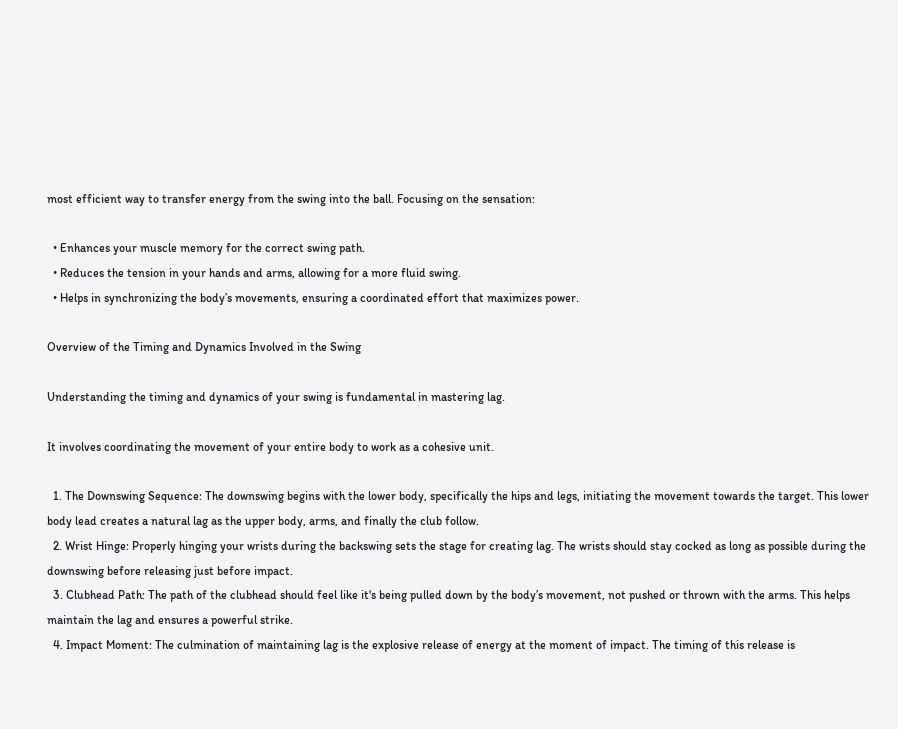most efficient way to transfer energy from the swing into the ball. Focusing on the sensation:

  • Enhances your muscle memory for the correct swing path.
  • Reduces the tension in your hands and arms, allowing for a more fluid swing.
  • Helps in synchronizing the body’s movements, ensuring a coordinated effort that maximizes power.

Overview of the Timing and Dynamics Involved in the Swing

Understanding the timing and dynamics of your swing is fundamental in mastering lag.

It involves coordinating the movement of your entire body to work as a cohesive unit.

  1. The Downswing Sequence: The downswing begins with the lower body, specifically the hips and legs, initiating the movement towards the target. This lower body lead creates a natural lag as the upper body, arms, and finally the club follow.
  2. Wrist Hinge: Properly hinging your wrists during the backswing sets the stage for creating lag. The wrists should stay cocked as long as possible during the downswing before releasing just before impact.
  3. Clubhead Path: The path of the clubhead should feel like it's being pulled down by the body’s movement, not pushed or thrown with the arms. This helps maintain the lag and ensures a powerful strike.
  4. Impact Moment: The culmination of maintaining lag is the explosive release of energy at the moment of impact. The timing of this release is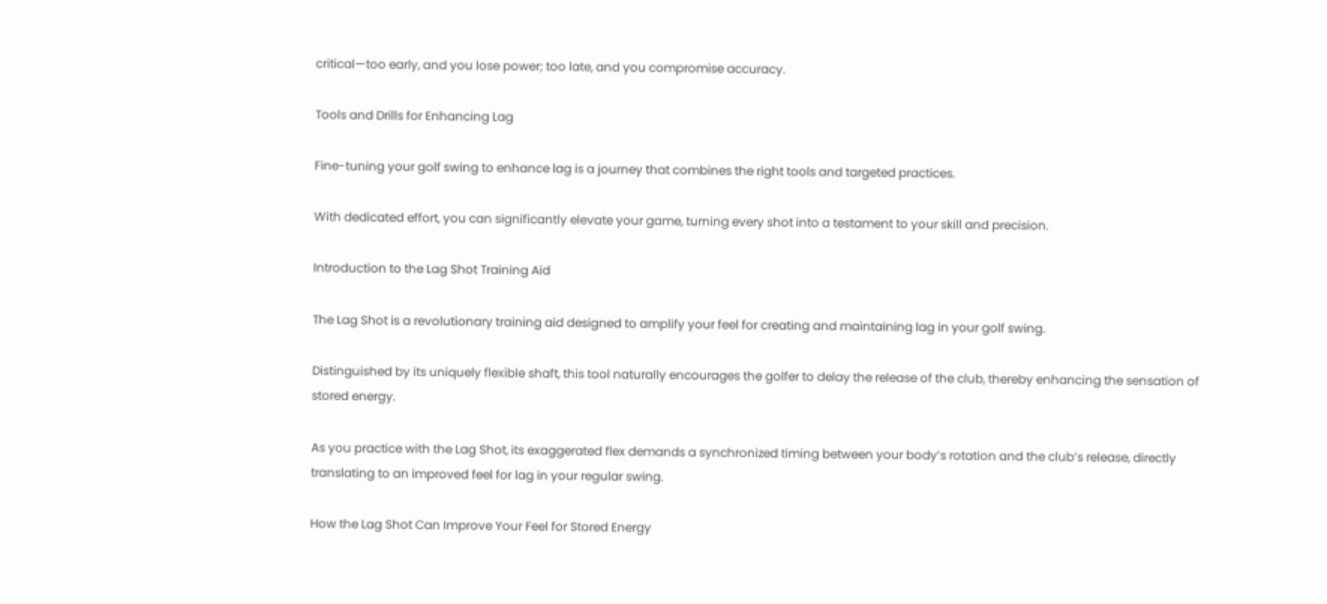critical—too early, and you lose power; too late, and you compromise accuracy.

Tools and Drills for Enhancing Lag

Fine-tuning your golf swing to enhance lag is a journey that combines the right tools and targeted practices.

With dedicated effort, you can significantly elevate your game, turning every shot into a testament to your skill and precision.

Introduction to the Lag Shot Training Aid

The Lag Shot is a revolutionary training aid designed to amplify your feel for creating and maintaining lag in your golf swing.

Distinguished by its uniquely flexible shaft, this tool naturally encourages the golfer to delay the release of the club, thereby enhancing the sensation of stored energy.

As you practice with the Lag Shot, its exaggerated flex demands a synchronized timing between your body’s rotation and the club’s release, directly translating to an improved feel for lag in your regular swing.

How the Lag Shot Can Improve Your Feel for Stored Energy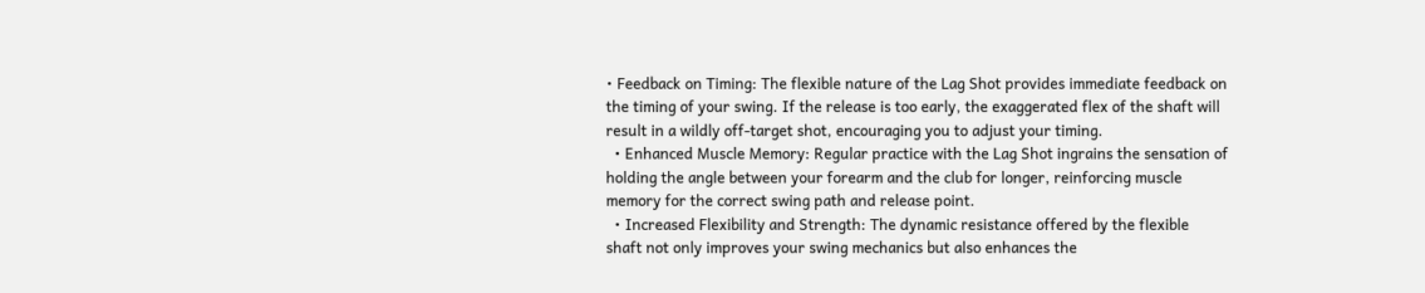• Feedback on Timing: The flexible nature of the Lag Shot provides immediate feedback on the timing of your swing. If the release is too early, the exaggerated flex of the shaft will result in a wildly off-target shot, encouraging you to adjust your timing.
  • Enhanced Muscle Memory: Regular practice with the Lag Shot ingrains the sensation of holding the angle between your forearm and the club for longer, reinforcing muscle memory for the correct swing path and release point.
  • Increased Flexibility and Strength: The dynamic resistance offered by the flexible shaft not only improves your swing mechanics but also enhances the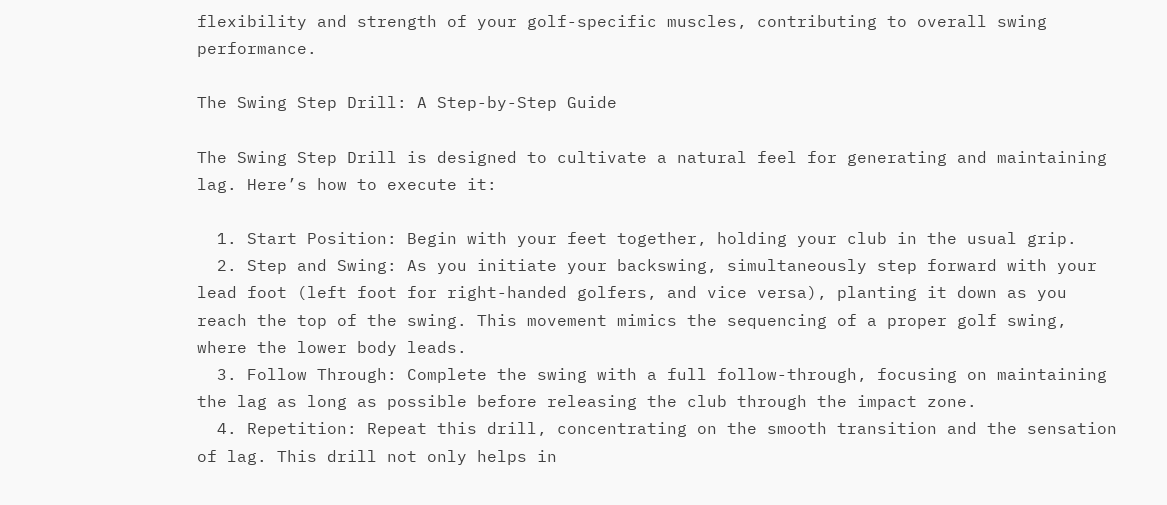flexibility and strength of your golf-specific muscles, contributing to overall swing performance.

The Swing Step Drill: A Step-by-Step Guide

The Swing Step Drill is designed to cultivate a natural feel for generating and maintaining lag. Here’s how to execute it:

  1. Start Position: Begin with your feet together, holding your club in the usual grip.
  2. Step and Swing: As you initiate your backswing, simultaneously step forward with your lead foot (left foot for right-handed golfers, and vice versa), planting it down as you reach the top of the swing. This movement mimics the sequencing of a proper golf swing, where the lower body leads.
  3. Follow Through: Complete the swing with a full follow-through, focusing on maintaining the lag as long as possible before releasing the club through the impact zone.
  4. Repetition: Repeat this drill, concentrating on the smooth transition and the sensation of lag. This drill not only helps in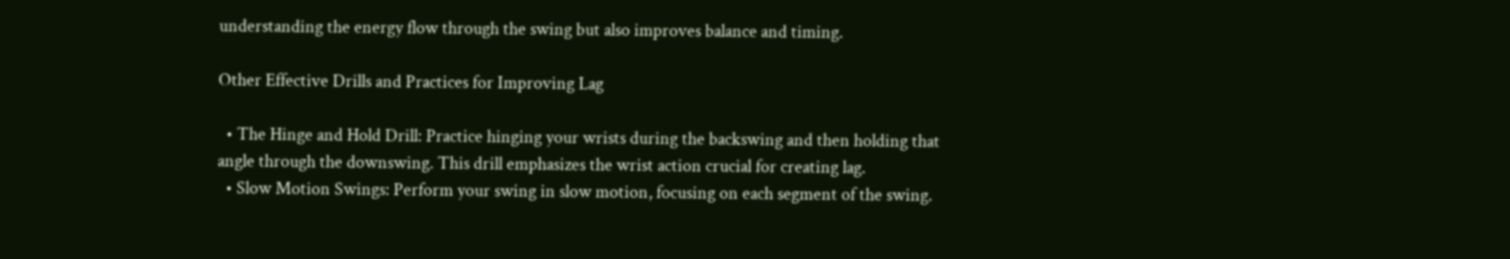understanding the energy flow through the swing but also improves balance and timing.

Other Effective Drills and Practices for Improving Lag

  • The Hinge and Hold Drill: Practice hinging your wrists during the backswing and then holding that angle through the downswing. This drill emphasizes the wrist action crucial for creating lag.
  • Slow Motion Swings: Perform your swing in slow motion, focusing on each segment of the swing.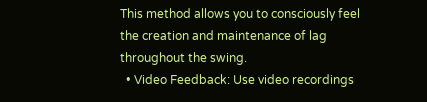This method allows you to consciously feel the creation and maintenance of lag throughout the swing.
  • Video Feedback: Use video recordings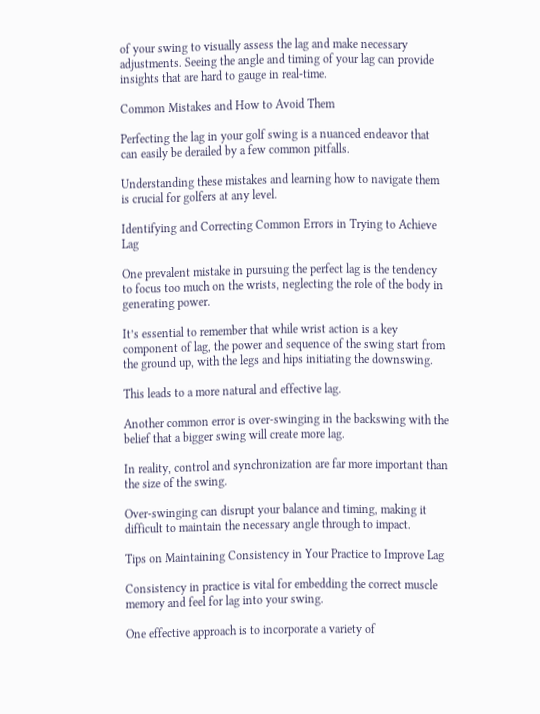of your swing to visually assess the lag and make necessary adjustments. Seeing the angle and timing of your lag can provide insights that are hard to gauge in real-time.

Common Mistakes and How to Avoid Them

Perfecting the lag in your golf swing is a nuanced endeavor that can easily be derailed by a few common pitfalls.

Understanding these mistakes and learning how to navigate them is crucial for golfers at any level.

Identifying and Correcting Common Errors in Trying to Achieve Lag

One prevalent mistake in pursuing the perfect lag is the tendency to focus too much on the wrists, neglecting the role of the body in generating power.

It’s essential to remember that while wrist action is a key component of lag, the power and sequence of the swing start from the ground up, with the legs and hips initiating the downswing.

This leads to a more natural and effective lag.

Another common error is over-swinging in the backswing with the belief that a bigger swing will create more lag.

In reality, control and synchronization are far more important than the size of the swing.

Over-swinging can disrupt your balance and timing, making it difficult to maintain the necessary angle through to impact.

Tips on Maintaining Consistency in Your Practice to Improve Lag

Consistency in practice is vital for embedding the correct muscle memory and feel for lag into your swing.

One effective approach is to incorporate a variety of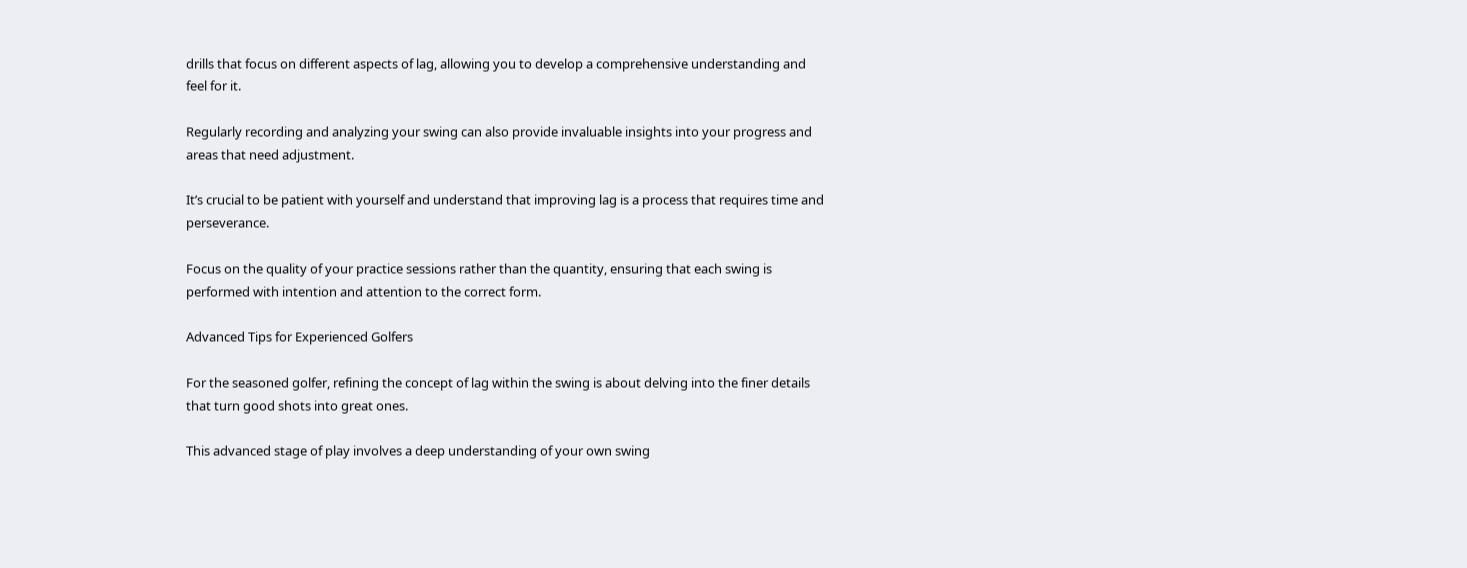drills that focus on different aspects of lag, allowing you to develop a comprehensive understanding and feel for it.

Regularly recording and analyzing your swing can also provide invaluable insights into your progress and areas that need adjustment.

It’s crucial to be patient with yourself and understand that improving lag is a process that requires time and perseverance.

Focus on the quality of your practice sessions rather than the quantity, ensuring that each swing is performed with intention and attention to the correct form.

Advanced Tips for Experienced Golfers

For the seasoned golfer, refining the concept of lag within the swing is about delving into the finer details that turn good shots into great ones.

This advanced stage of play involves a deep understanding of your own swing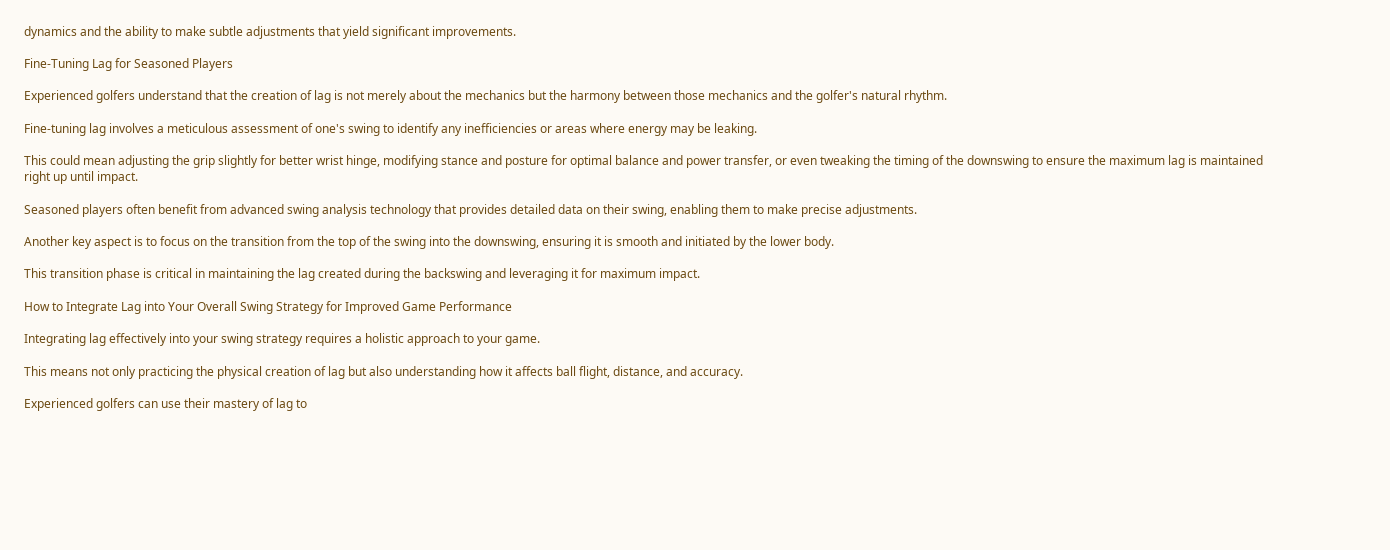dynamics and the ability to make subtle adjustments that yield significant improvements.

Fine-Tuning Lag for Seasoned Players

Experienced golfers understand that the creation of lag is not merely about the mechanics but the harmony between those mechanics and the golfer's natural rhythm.

Fine-tuning lag involves a meticulous assessment of one's swing to identify any inefficiencies or areas where energy may be leaking.

This could mean adjusting the grip slightly for better wrist hinge, modifying stance and posture for optimal balance and power transfer, or even tweaking the timing of the downswing to ensure the maximum lag is maintained right up until impact.

Seasoned players often benefit from advanced swing analysis technology that provides detailed data on their swing, enabling them to make precise adjustments.

Another key aspect is to focus on the transition from the top of the swing into the downswing, ensuring it is smooth and initiated by the lower body.

This transition phase is critical in maintaining the lag created during the backswing and leveraging it for maximum impact.

How to Integrate Lag into Your Overall Swing Strategy for Improved Game Performance

Integrating lag effectively into your swing strategy requires a holistic approach to your game.

This means not only practicing the physical creation of lag but also understanding how it affects ball flight, distance, and accuracy.

Experienced golfers can use their mastery of lag to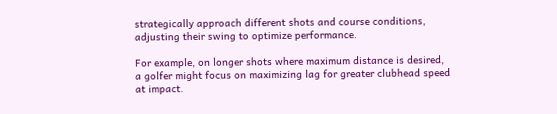strategically approach different shots and course conditions, adjusting their swing to optimize performance.

For example, on longer shots where maximum distance is desired, a golfer might focus on maximizing lag for greater clubhead speed at impact.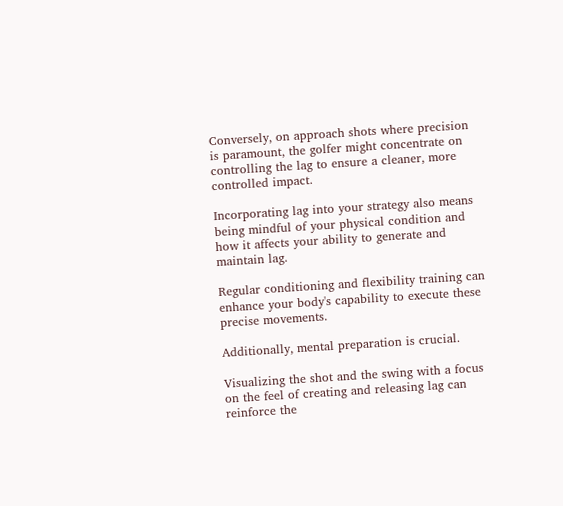Conversely, on approach shots where precision is paramount, the golfer might concentrate on controlling the lag to ensure a cleaner, more controlled impact.

Incorporating lag into your strategy also means being mindful of your physical condition and how it affects your ability to generate and maintain lag.

Regular conditioning and flexibility training can enhance your body's capability to execute these precise movements.

Additionally, mental preparation is crucial.

Visualizing the shot and the swing with a focus on the feel of creating and releasing lag can reinforce the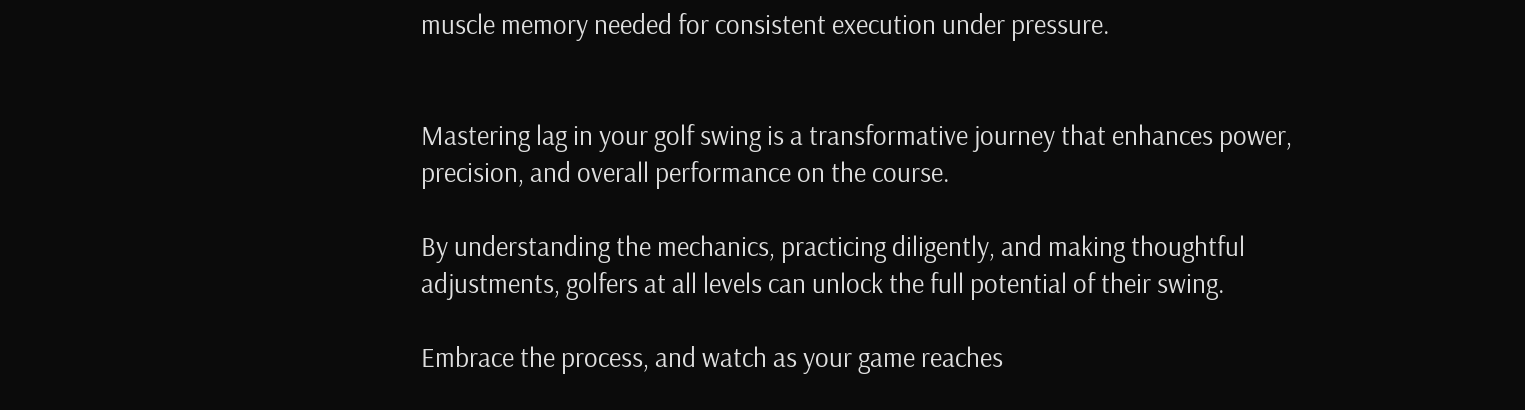muscle memory needed for consistent execution under pressure.


Mastering lag in your golf swing is a transformative journey that enhances power, precision, and overall performance on the course.

By understanding the mechanics, practicing diligently, and making thoughtful adjustments, golfers at all levels can unlock the full potential of their swing.

Embrace the process, and watch as your game reaches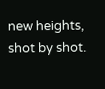new heights, shot by shot.